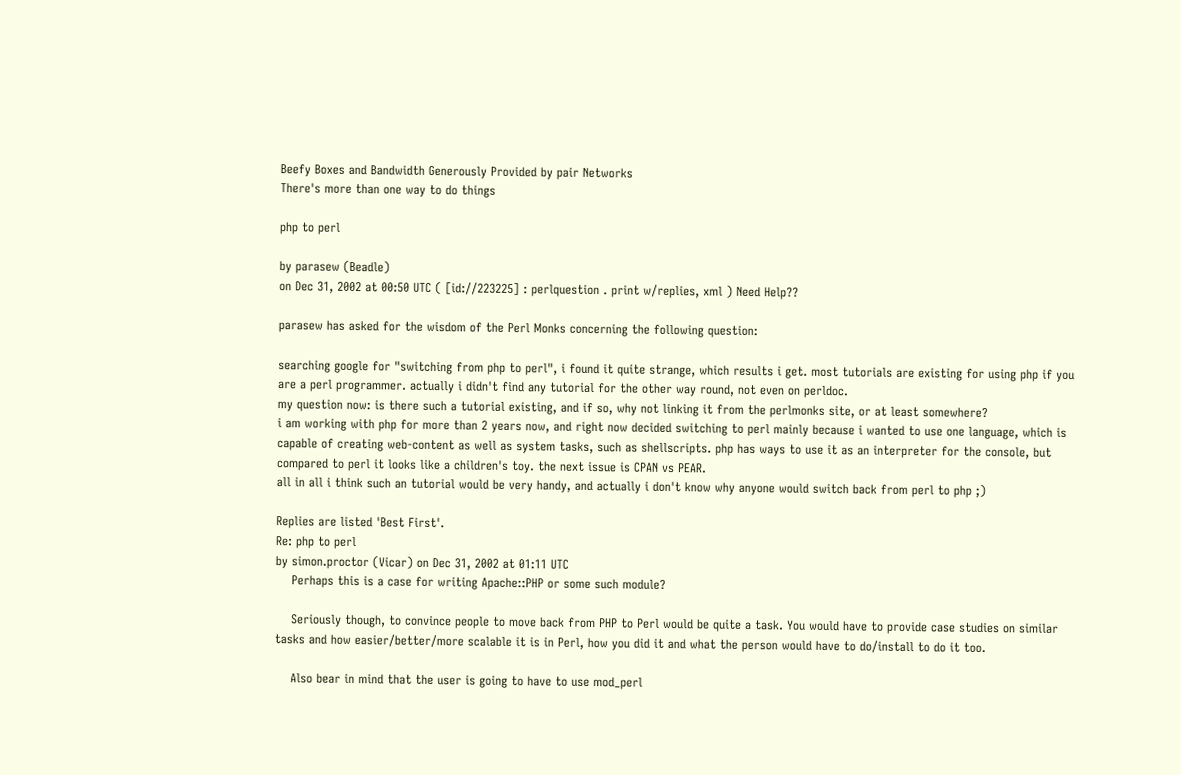Beefy Boxes and Bandwidth Generously Provided by pair Networks
There's more than one way to do things

php to perl

by parasew (Beadle)
on Dec 31, 2002 at 00:50 UTC ( [id://223225] : perlquestion . print w/replies, xml ) Need Help??

parasew has asked for the wisdom of the Perl Monks concerning the following question:

searching google for "switching from php to perl", i found it quite strange, which results i get. most tutorials are existing for using php if you are a perl programmer. actually i didn't find any tutorial for the other way round, not even on perldoc.
my question now: is there such a tutorial existing, and if so, why not linking it from the perlmonks site, or at least somewhere?
i am working with php for more than 2 years now, and right now decided switching to perl mainly because i wanted to use one language, which is capable of creating web-content as well as system tasks, such as shellscripts. php has ways to use it as an interpreter for the console, but compared to perl it looks like a children's toy. the next issue is CPAN vs PEAR.
all in all i think such an tutorial would be very handy, and actually i don't know why anyone would switch back from perl to php ;)

Replies are listed 'Best First'.
Re: php to perl
by simon.proctor (Vicar) on Dec 31, 2002 at 01:11 UTC
    Perhaps this is a case for writing Apache::PHP or some such module?

    Seriously though, to convince people to move back from PHP to Perl would be quite a task. You would have to provide case studies on similar tasks and how easier/better/more scalable it is in Perl, how you did it and what the person would have to do/install to do it too.

    Also bear in mind that the user is going to have to use mod_perl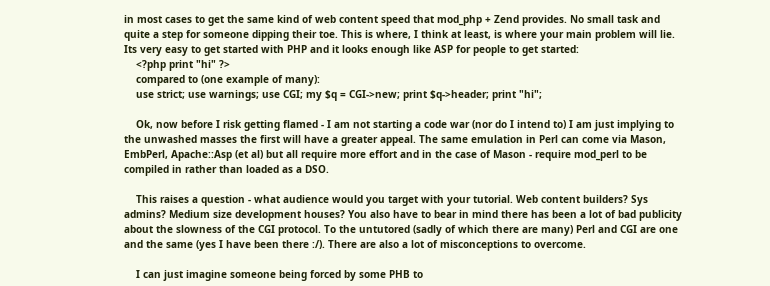in most cases to get the same kind of web content speed that mod_php + Zend provides. No small task and quite a step for someone dipping their toe. This is where, I think at least, is where your main problem will lie. Its very easy to get started with PHP and it looks enough like ASP for people to get started:
    <?php print "hi" ?>
    compared to (one example of many):
    use strict; use warnings; use CGI; my $q = CGI->new; print $q->header; print "hi";

    Ok, now before I risk getting flamed - I am not starting a code war (nor do I intend to) I am just implying to the unwashed masses the first will have a greater appeal. The same emulation in Perl can come via Mason, EmbPerl, Apache::Asp (et al) but all require more effort and in the case of Mason - require mod_perl to be compiled in rather than loaded as a DSO.

    This raises a question - what audience would you target with your tutorial. Web content builders? Sys admins? Medium size development houses? You also have to bear in mind there has been a lot of bad publicity about the slowness of the CGI protocol. To the untutored (sadly of which there are many) Perl and CGI are one and the same (yes I have been there :/). There are also a lot of misconceptions to overcome.

    I can just imagine someone being forced by some PHB to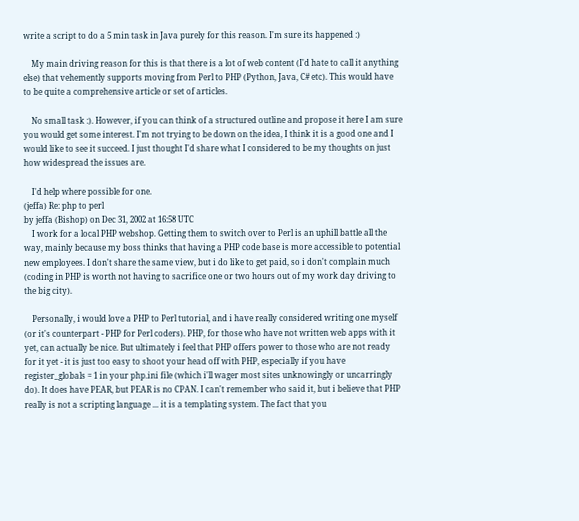write a script to do a 5 min task in Java purely for this reason. I'm sure its happened :)

    My main driving reason for this is that there is a lot of web content (I'd hate to call it anything else) that vehemently supports moving from Perl to PHP (Python, Java, C# etc). This would have to be quite a comprehensive article or set of articles.

    No small task :). However, if you can think of a structured outline and propose it here I am sure you would get some interest. I'm not trying to be down on the idea, I think it is a good one and I would like to see it succeed. I just thought I'd share what I considered to be my thoughts on just how widespread the issues are.

    I'd help where possible for one.
(jeffa) Re: php to perl
by jeffa (Bishop) on Dec 31, 2002 at 16:58 UTC
    I work for a local PHP webshop. Getting them to switch over to Perl is an uphill battle all the way, mainly because my boss thinks that having a PHP code base is more accessible to potential new employees. I don't share the same view, but i do like to get paid, so i don't complain much (coding in PHP is worth not having to sacrifice one or two hours out of my work day driving to the big city).

    Personally, i would love a PHP to Perl tutorial, and i have really considered writing one myself (or it's counterpart - PHP for Perl coders). PHP, for those who have not written web apps with it yet, can actually be nice. But ultimately i feel that PHP offers power to those who are not ready for it yet - it is just too easy to shoot your head off with PHP, especially if you have register_globals = 1 in your php.ini file (which i'll wager most sites unknowingly or uncarringly do). It does have PEAR, but PEAR is no CPAN. I can't remember who said it, but i believe that PHP really is not a scripting language ... it is a templating system. The fact that you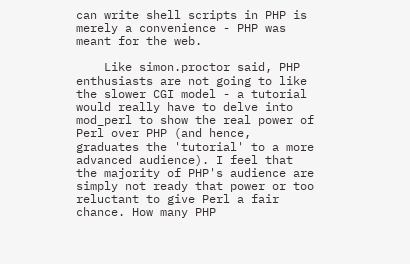can write shell scripts in PHP is merely a convenience - PHP was meant for the web.

    Like simon.proctor said, PHP enthusiasts are not going to like the slower CGI model - a tutorial would really have to delve into mod_perl to show the real power of Perl over PHP (and hence, graduates the 'tutorial' to a more advanced audience). I feel that the majority of PHP's audience are simply not ready that power or too reluctant to give Perl a fair chance. How many PHP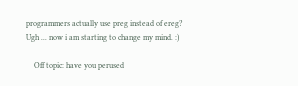programmers actually use preg instead of ereg? Ugh ... now i am starting to change my mind. :)

    Off topic: have you perused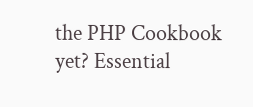the PHP Cookbook yet? Essential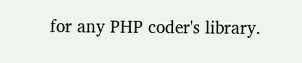for any PHP coder's library.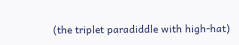(the triplet paradiddle with high-hat)